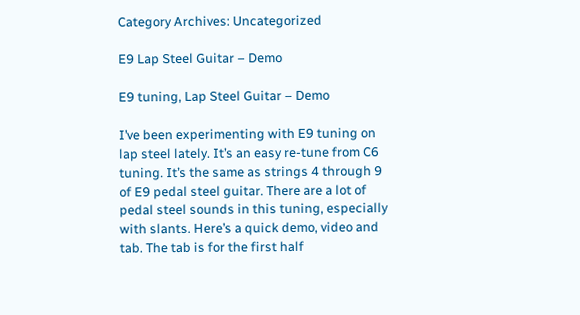Category Archives: Uncategorized

E9 Lap Steel Guitar – Demo

E9 tuning, Lap Steel Guitar – Demo

I’ve been experimenting with E9 tuning on lap steel lately. It’s an easy re-tune from C6 tuning. It’s the same as strings 4 through 9 of E9 pedal steel guitar. There are a lot of pedal steel sounds in this tuning, especially with slants. Here’s a quick demo, video and tab. The tab is for the first half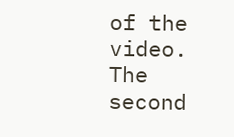of the video. The second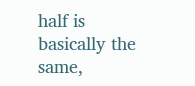half is basically the same,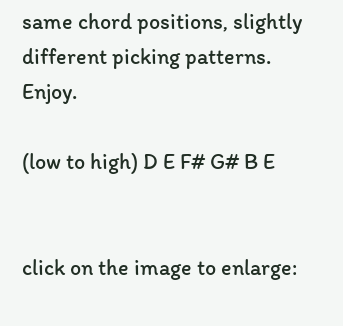same chord positions, slightly different picking patterns. Enjoy.

(low to high) D E F# G# B E


click on the image to enlarge: